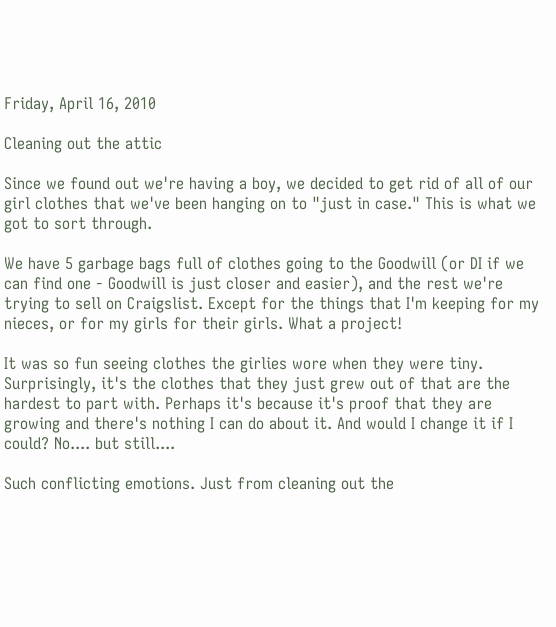Friday, April 16, 2010

Cleaning out the attic

Since we found out we're having a boy, we decided to get rid of all of our girl clothes that we've been hanging on to "just in case." This is what we got to sort through.

We have 5 garbage bags full of clothes going to the Goodwill (or DI if we can find one - Goodwill is just closer and easier), and the rest we're trying to sell on Craigslist. Except for the things that I'm keeping for my nieces, or for my girls for their girls. What a project!

It was so fun seeing clothes the girlies wore when they were tiny. Surprisingly, it's the clothes that they just grew out of that are the hardest to part with. Perhaps it's because it's proof that they are growing and there's nothing I can do about it. And would I change it if I could? No.... but still....

Such conflicting emotions. Just from cleaning out the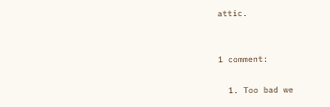attic.


1 comment:

  1. Too bad we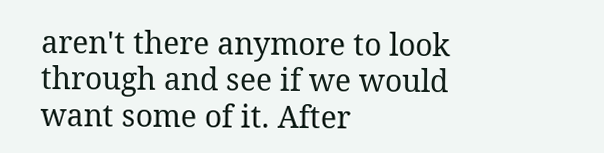aren't there anymore to look through and see if we would want some of it. After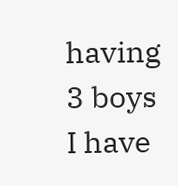having 3 boys I have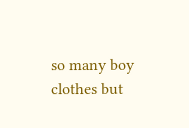so many boy clothes but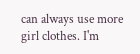can always use more girl clothes. I'm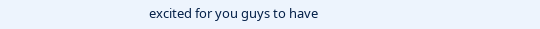excited for you guys to have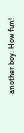another boy. How fun!